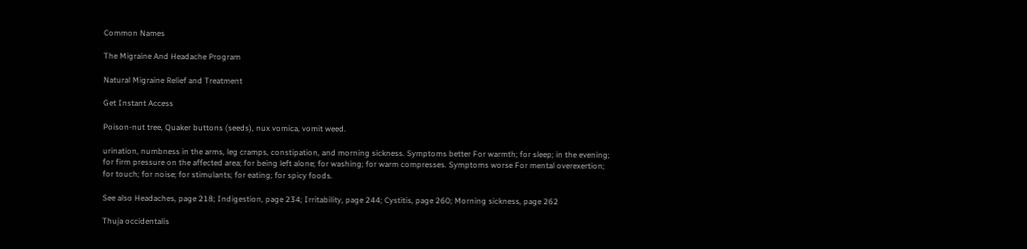Common Names

The Migraine And Headache Program

Natural Migraine Relief and Treatment

Get Instant Access

Poison-nut tree, Quaker buttons (seeds), nux vomica, vomit weed.

urination, numbness in the arms, leg cramps, constipation, and morning sickness. Symptoms better For warmth; for sleep; in the evening; for firm pressure on the affected area; for being left alone; for washing; for warm compresses. Symptoms worse For mental overexertion; for touch; for noise; for stimulants; for eating; for spicy foods.

See also Headaches, page 218; Indigestion, page 234; Irritability, page 244; Cystitis, page 260; Morning sickness, page 262

Thuja occidentalis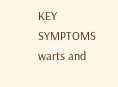KEY SYMPTOMS warts and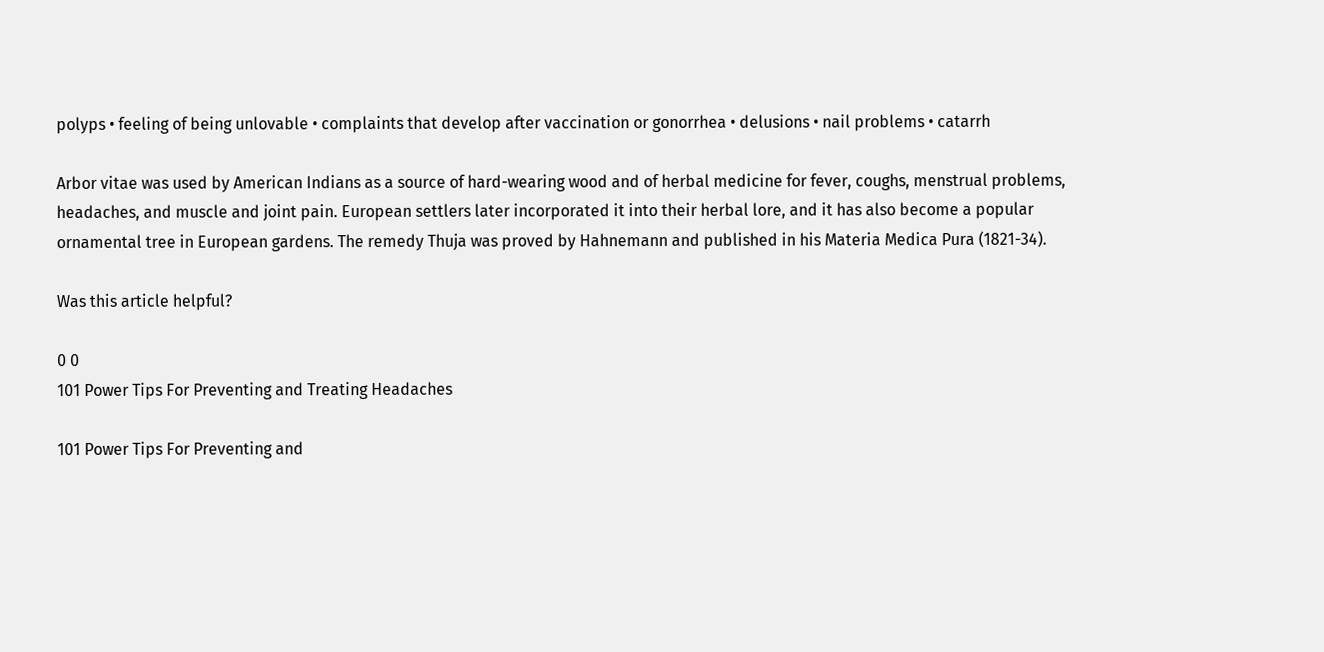polyps • feeling of being unlovable • complaints that develop after vaccination or gonorrhea • delusions • nail problems • catarrh

Arbor vitae was used by American Indians as a source of hard-wearing wood and of herbal medicine for fever, coughs, menstrual problems, headaches, and muscle and joint pain. European settlers later incorporated it into their herbal lore, and it has also become a popular ornamental tree in European gardens. The remedy Thuja was proved by Hahnemann and published in his Materia Medica Pura (1821-34).

Was this article helpful?

0 0
101 Power Tips For Preventing and Treating Headaches

101 Power Tips For Preventing and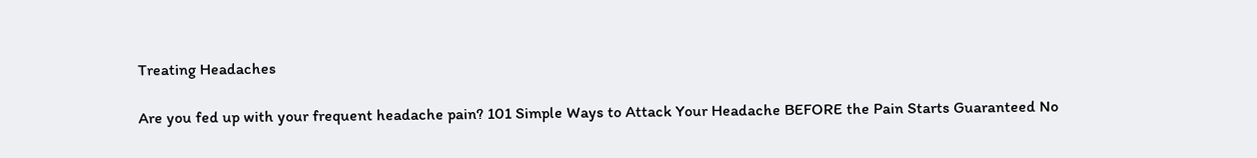Treating Headaches

Are you fed up with your frequent headache pain? 101 Simple Ways to Attack Your Headache BEFORE the Pain Starts Guaranteed No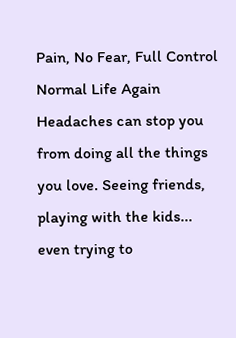Pain, No Fear, Full Control Normal Life Again Headaches can stop you from doing all the things you love. Seeing friends, playing with the kids... even trying to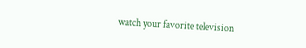watch your favorite television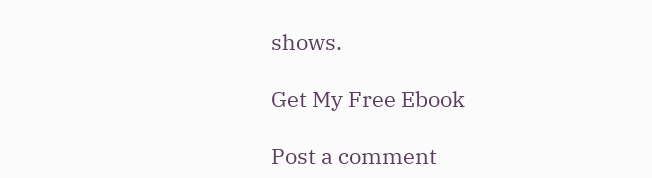shows.

Get My Free Ebook

Post a comment